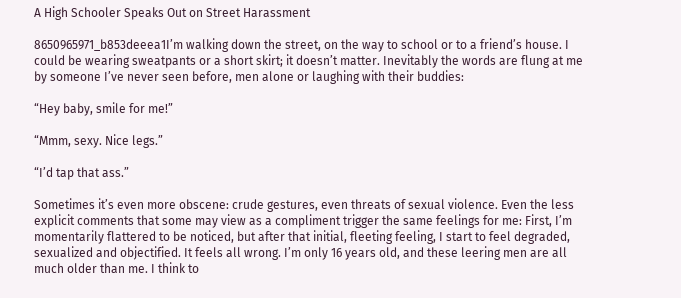A High Schooler Speaks Out on Street Harassment

8650965971_b853deeea1I’m walking down the street, on the way to school or to a friend’s house. I could be wearing sweatpants or a short skirt; it doesn’t matter. Inevitably the words are flung at me by someone I’ve never seen before, men alone or laughing with their buddies:

“Hey baby, smile for me!”

“Mmm, sexy. Nice legs.”

“I’d tap that ass.”

Sometimes it’s even more obscene: crude gestures, even threats of sexual violence. Even the less explicit comments that some may view as a compliment trigger the same feelings for me: First, I’m momentarily flattered to be noticed, but after that initial, fleeting feeling, I start to feel degraded, sexualized and objectified. It feels all wrong. I’m only 16 years old, and these leering men are all much older than me. I think to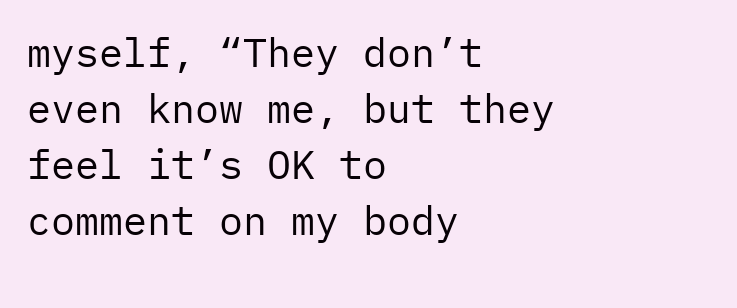myself, “They don’t even know me, but they feel it’s OK to comment on my body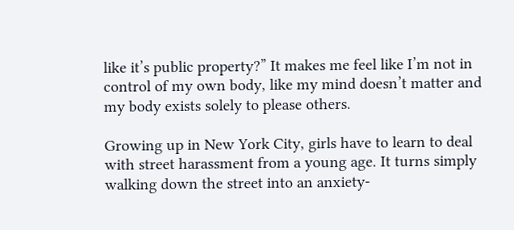like it’s public property?” It makes me feel like I’m not in control of my own body, like my mind doesn’t matter and my body exists solely to please others.

Growing up in New York City, girls have to learn to deal with street harassment from a young age. It turns simply walking down the street into an anxiety-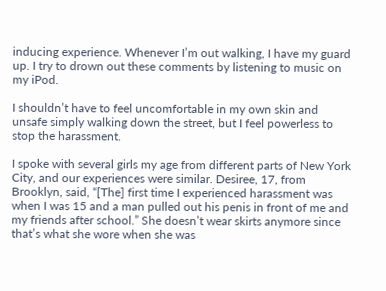inducing experience. Whenever I’m out walking, I have my guard up. I try to drown out these comments by listening to music on my iPod.

I shouldn’t have to feel uncomfortable in my own skin and unsafe simply walking down the street, but I feel powerless to stop the harassment.

I spoke with several girls my age from different parts of New York City, and our experiences were similar. Desiree, 17, from Brooklyn, said, “[The] first time I experienced harassment was when I was 15 and a man pulled out his penis in front of me and my friends after school.” She doesn’t wear skirts anymore since that’s what she wore when she was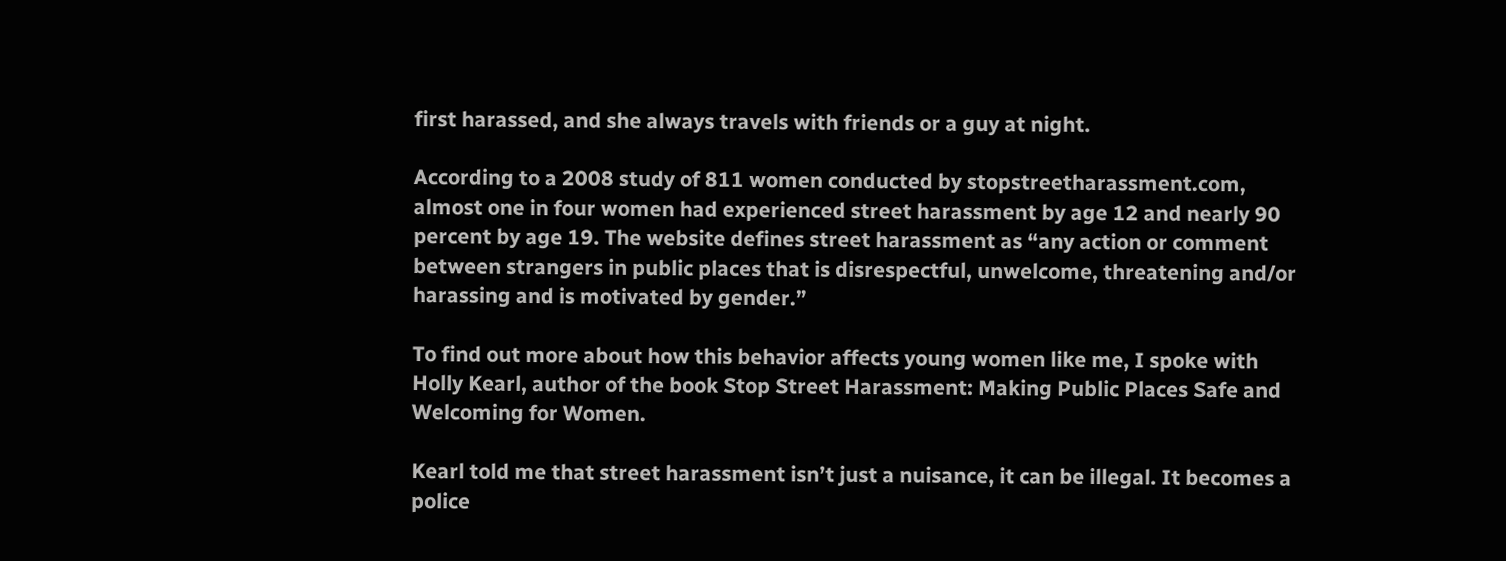first harassed, and she always travels with friends or a guy at night.

According to a 2008 study of 811 women conducted by stopstreetharassment.com, almost one in four women had experienced street harassment by age 12 and nearly 90 percent by age 19. The website defines street harassment as “any action or comment between strangers in public places that is disrespectful, unwelcome, threatening and/or harassing and is motivated by gender.”

To find out more about how this behavior affects young women like me, I spoke with Holly Kearl, author of the book Stop Street Harassment: Making Public Places Safe and Welcoming for Women.

Kearl told me that street harassment isn’t just a nuisance, it can be illegal. It becomes a police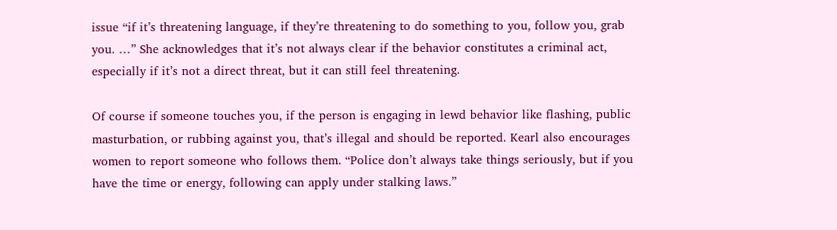issue “if it’s threatening language, if they’re threatening to do something to you, follow you, grab you. …” She acknowledges that it’s not always clear if the behavior constitutes a criminal act, especially if it’s not a direct threat, but it can still feel threatening.

Of course if someone touches you, if the person is engaging in lewd behavior like flashing, public masturbation, or rubbing against you, that’s illegal and should be reported. Kearl also encourages women to report someone who follows them. “Police don’t always take things seriously, but if you have the time or energy, following can apply under stalking laws.”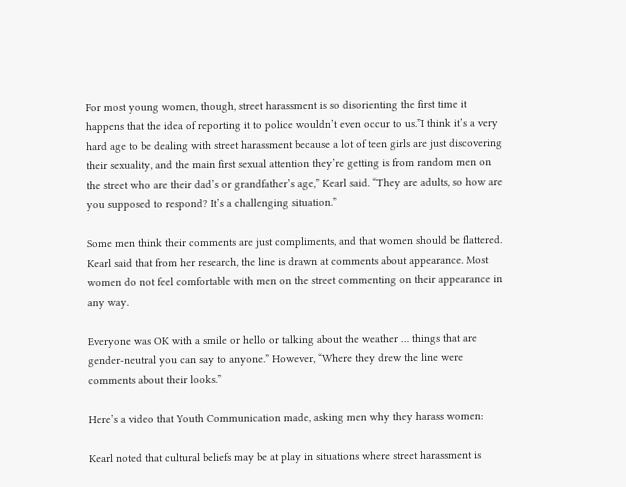For most young women, though, street harassment is so disorienting the first time it happens that the idea of reporting it to police wouldn’t even occur to us.”I think it’s a very hard age to be dealing with street harassment because a lot of teen girls are just discovering their sexuality, and the main first sexual attention they’re getting is from random men on the street who are their dad’s or grandfather’s age,” Kearl said. “They are adults, so how are you supposed to respond? It’s a challenging situation.”

Some men think their comments are just compliments, and that women should be flattered. Kearl said that from her research, the line is drawn at comments about appearance. Most women do not feel comfortable with men on the street commenting on their appearance in any way.

Everyone was OK with a smile or hello or talking about the weather … things that are gender-neutral you can say to anyone.” However, “Where they drew the line were comments about their looks.”

Here’s a video that Youth Communication made, asking men why they harass women:

Kearl noted that cultural beliefs may be at play in situations where street harassment is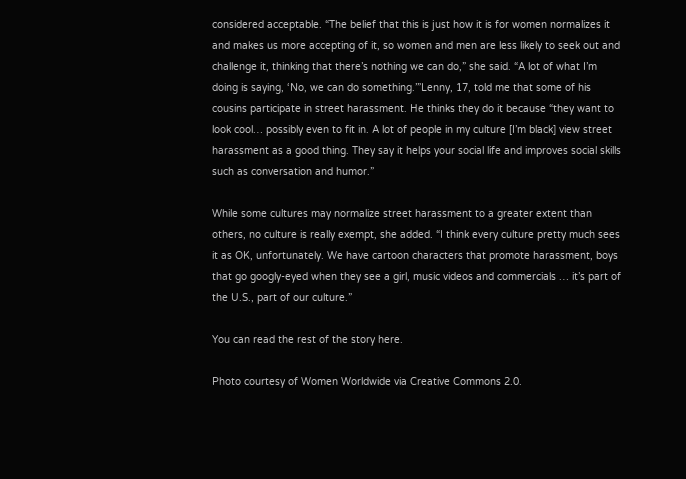considered acceptable. “The belief that this is just how it is for women normalizes it and makes us more accepting of it, so women and men are less likely to seek out and challenge it, thinking that there’s nothing we can do,” she said. “A lot of what I’m doing is saying, ‘No, we can do something.’”Lenny, 17, told me that some of his cousins participate in street harassment. He thinks they do it because “they want to look cool… possibly even to fit in. A lot of people in my culture [I’m black] view street harassment as a good thing. They say it helps your social life and improves social skills such as conversation and humor.”

While some cultures may normalize street harassment to a greater extent than others, no culture is really exempt, she added. “I think every culture pretty much sees it as OK, unfortunately. We have cartoon characters that promote harassment, boys that go googly-eyed when they see a girl, music videos and commercials … it’s part of the U.S., part of our culture.”

You can read the rest of the story here.

Photo courtesy of Women Worldwide via Creative Commons 2.0.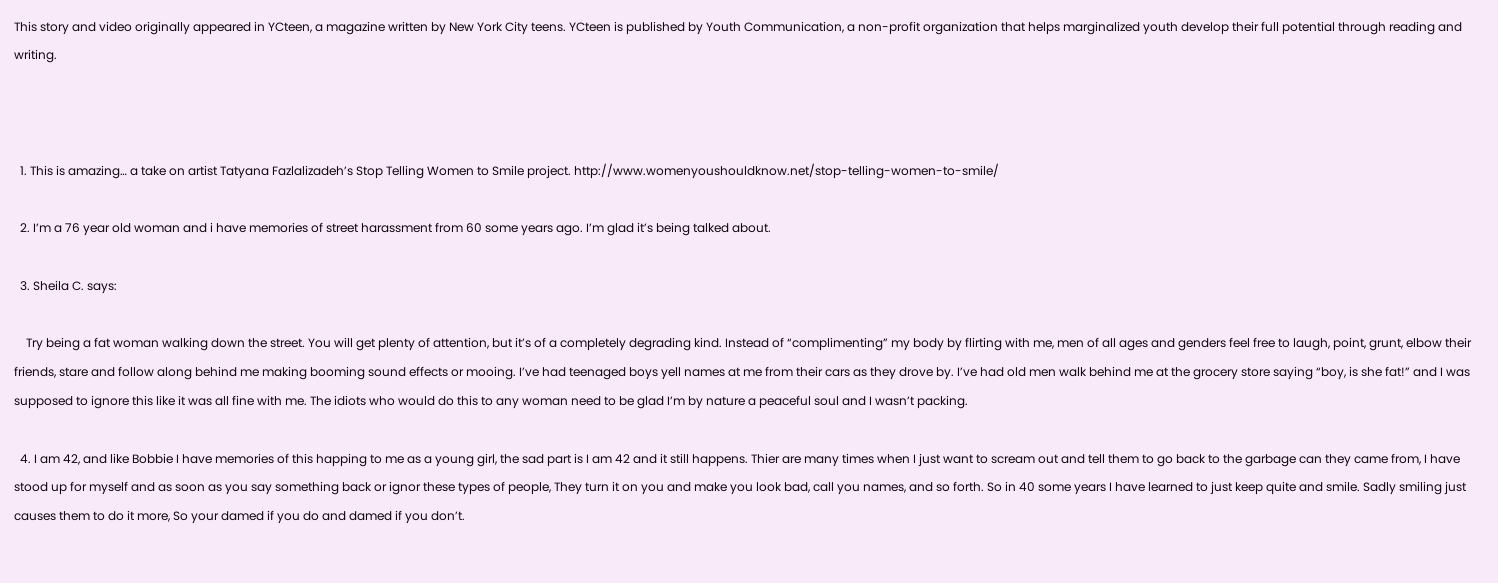This story and video originally appeared in YCteen, a magazine written by New York City teens. YCteen is published by Youth Communication, a non-profit organization that helps marginalized youth develop their full potential through reading and writing.



  1. This is amazing… a take on artist Tatyana Fazlalizadeh’s Stop Telling Women to Smile project. http://www.womenyoushouldknow.net/stop-telling-women-to-smile/

  2. I’m a 76 year old woman and i have memories of street harassment from 60 some years ago. I’m glad it’s being talked about.

  3. Sheila C. says:

    Try being a fat woman walking down the street. You will get plenty of attention, but it’s of a completely degrading kind. Instead of “complimenting” my body by flirting with me, men of all ages and genders feel free to laugh, point, grunt, elbow their friends, stare and follow along behind me making booming sound effects or mooing. I’ve had teenaged boys yell names at me from their cars as they drove by. I’ve had old men walk behind me at the grocery store saying “boy, is she fat!” and I was supposed to ignore this like it was all fine with me. The idiots who would do this to any woman need to be glad I’m by nature a peaceful soul and I wasn’t packing.

  4. I am 42, and like Bobbie I have memories of this happing to me as a young girl, the sad part is I am 42 and it still happens. Thier are many times when I just want to scream out and tell them to go back to the garbage can they came from, I have stood up for myself and as soon as you say something back or ignor these types of people, They turn it on you and make you look bad, call you names, and so forth. So in 40 some years I have learned to just keep quite and smile. Sadly smiling just causes them to do it more, So your damed if you do and damed if you don’t.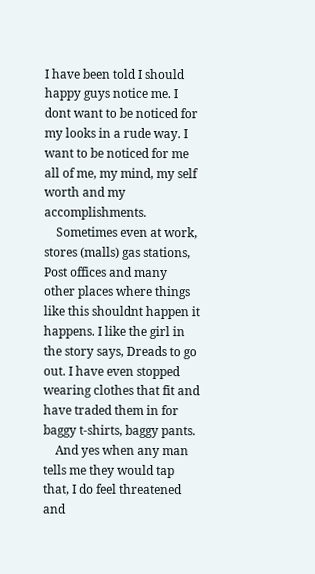I have been told I should happy guys notice me. I dont want to be noticed for my looks in a rude way. I want to be noticed for me all of me, my mind, my self worth and my accomplishments.
    Sometimes even at work, stores (malls) gas stations, Post offices and many other places where things like this shouldnt happen it happens. I like the girl in the story says, Dreads to go out. I have even stopped wearing clothes that fit and have traded them in for baggy t-shirts, baggy pants.
    And yes when any man tells me they would tap that, I do feel threatened and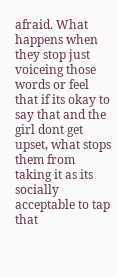afraid. What happens when they stop just voiceing those words or feel that if its okay to say that and the girl dont get upset, what stops them from taking it as its socially acceptable to tap that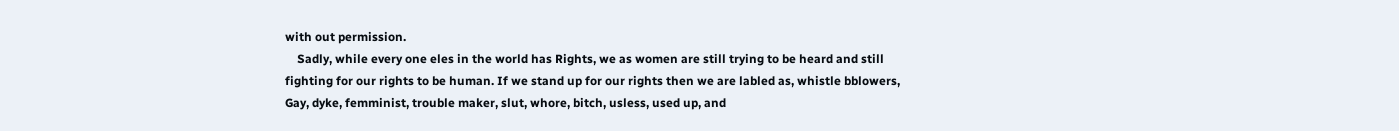with out permission.
    Sadly, while every one eles in the world has Rights, we as women are still trying to be heard and still fighting for our rights to be human. If we stand up for our rights then we are labled as, whistle bblowers, Gay, dyke, femminist, trouble maker, slut, whore, bitch, usless, used up, and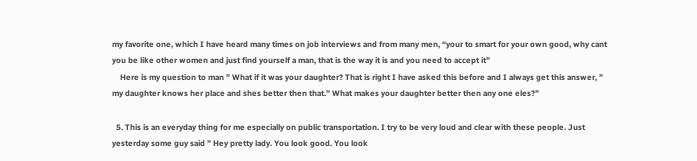my favorite one, which I have heard many times on job interviews and from many men, “your to smart for your own good, why cant you be like other women and just find yourself a man, that is the way it is and you need to accept it”
    Here is my question to man ” What if it was your daughter? That is right I have asked this before and I always get this answer, ” my daughter knows her place and shes better then that.” What makes your daughter better then any one eles?”

  5. This is an everyday thing for me especially on public transportation. I try to be very loud and clear with these people. Just yesterday some guy said ” Hey pretty lady. You look good. You look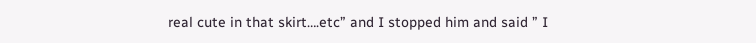real cute in that skirt….etc” and I stopped him and said ” I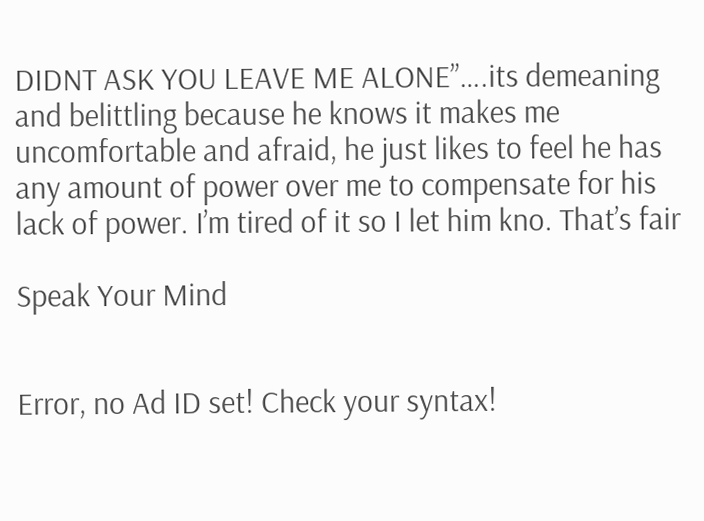DIDNT ASK YOU LEAVE ME ALONE”….its demeaning and belittling because he knows it makes me uncomfortable and afraid, he just likes to feel he has any amount of power over me to compensate for his lack of power. I’m tired of it so I let him kno. That’s fair

Speak Your Mind


Error, no Ad ID set! Check your syntax!